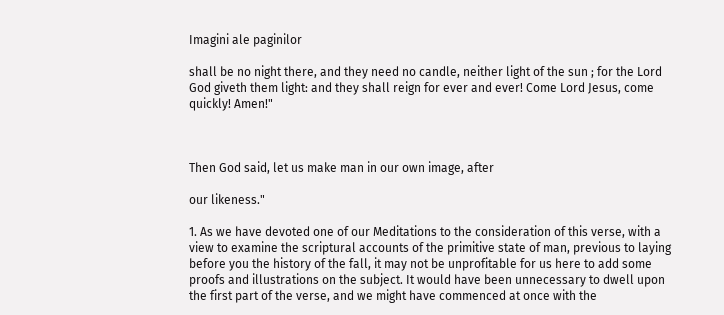Imagini ale paginilor

shall be no night there, and they need no candle, neither light of the sun ; for the Lord God giveth them light: and they shall reign for ever and ever! Come Lord Jesus, come quickly! Amen!"



Then God said, let us make man in our own image, after

our likeness."

1. As we have devoted one of our Meditations to the consideration of this verse, with a view to examine the scriptural accounts of the primitive state of man, previous to laying before you the history of the fall, it may not be unprofitable for us here to add some proofs and illustrations on the subject. It would have been unnecessary to dwell upon the first part of the verse, and we might have commenced at once with the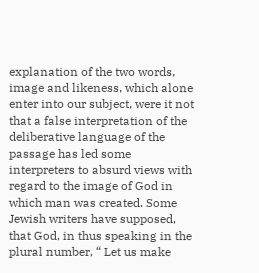explanation of the two words, image and likeness, which alone enter into our subject, were it not that a false interpretation of the deliberative language of the passage has led some interpreters to absurd views with regard to the image of God in which man was created. Some Jewish writers have supposed, that God, in thus speaking in the plural number, “ Let us make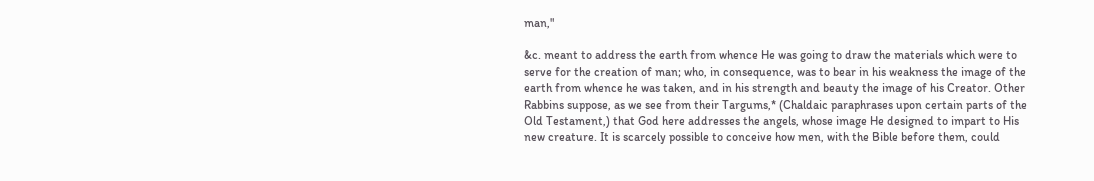man,"

&c. meant to address the earth from whence He was going to draw the materials which were to serve for the creation of man; who, in consequence, was to bear in his weakness the image of the earth from whence he was taken, and in his strength and beauty the image of his Creator. Other Rabbins suppose, as we see from their Targums,* (Chaldaic paraphrases upon certain parts of the Old Testament,) that God here addresses the angels, whose image He designed to impart to His new creature. It is scarcely possible to conceive how men, with the Bible before them, could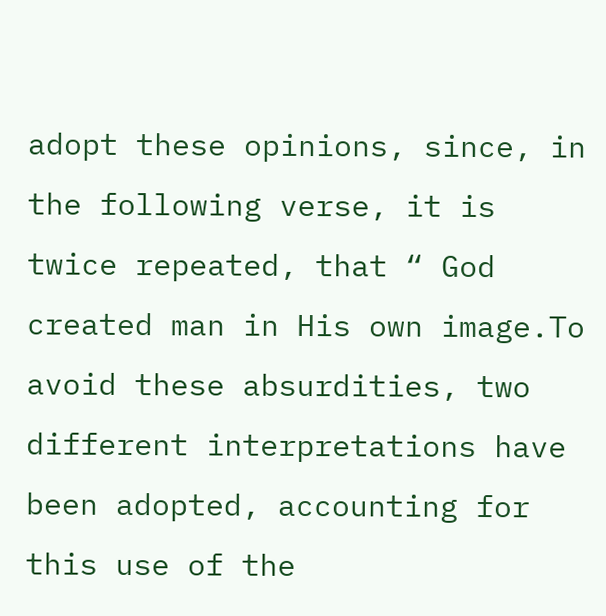adopt these opinions, since, in the following verse, it is twice repeated, that “ God created man in His own image.To avoid these absurdities, two different interpretations have been adopted, accounting for this use of the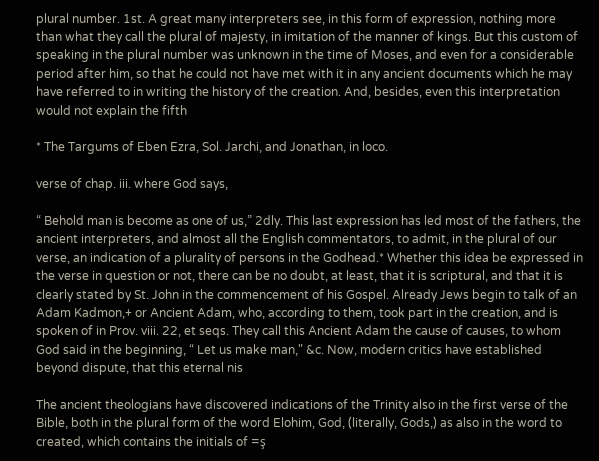plural number. 1st. A great many interpreters see, in this form of expression, nothing more than what they call the plural of majesty, in imitation of the manner of kings. But this custom of speaking in the plural number was unknown in the time of Moses, and even for a considerable period after him, so that he could not have met with it in any ancient documents which he may have referred to in writing the history of the creation. And, besides, even this interpretation would not explain the fifth

* The Targums of Eben Ezra, Sol. Jarchi, and Jonathan, in loco.

verse of chap. iii. where God says,

“ Behold man is become as one of us,” 2dly. This last expression has led most of the fathers, the ancient interpreters, and almost all the English commentators, to admit, in the plural of our verse, an indication of a plurality of persons in the Godhead.* Whether this idea be expressed in the verse in question or not, there can be no doubt, at least, that it is scriptural, and that it is clearly stated by St. John in the commencement of his Gospel. Already Jews begin to talk of an Adam Kadmon,+ or Ancient Adam, who, according to them, took part in the creation, and is spoken of in Prov. viii. 22, et seqs. They call this Ancient Adam the cause of causes, to whom God said in the beginning, “ Let us make man," &c. Now, modern critics have established beyond dispute, that this eternal nis

The ancient theologians have discovered indications of the Trinity also in the first verse of the Bible, both in the plural form of the word Elohim, God, (literally, Gods,) as also in the word to created, which contains the initials of =ş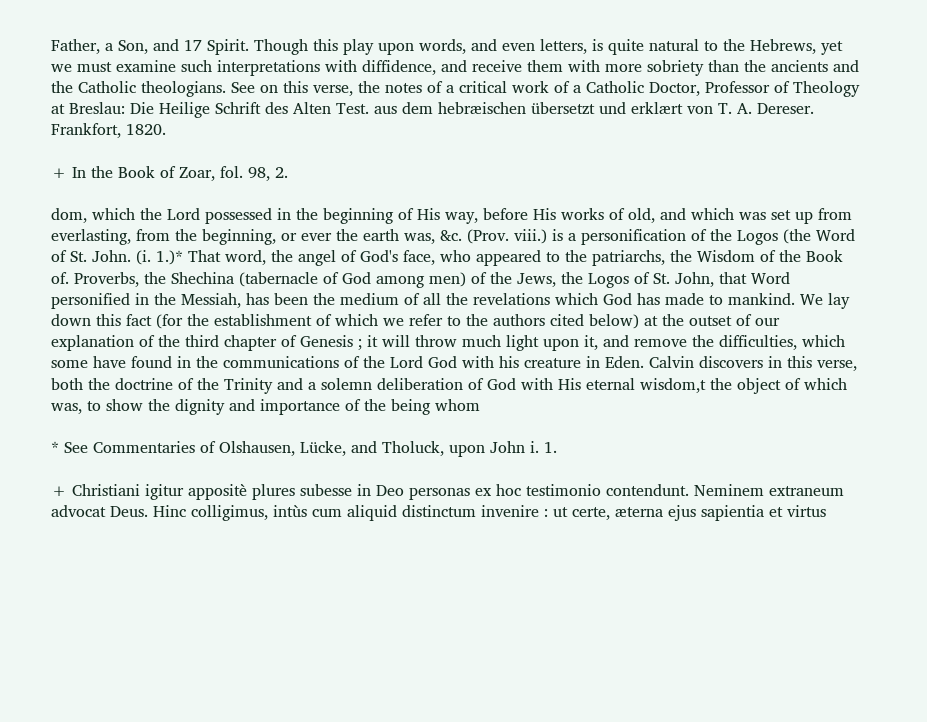Father, a Son, and 17 Spirit. Though this play upon words, and even letters, is quite natural to the Hebrews, yet we must examine such interpretations with diffidence, and receive them with more sobriety than the ancients and the Catholic theologians. See on this verse, the notes of a critical work of a Catholic Doctor, Professor of Theology at Breslau: Die Heilige Schrift des Alten Test. aus dem hebræischen übersetzt und erklært von T. A. Dereser. Frankfort, 1820.

+ In the Book of Zoar, fol. 98, 2.

dom, which the Lord possessed in the beginning of His way, before His works of old, and which was set up from everlasting, from the beginning, or ever the earth was, &c. (Prov. viii.) is a personification of the Logos (the Word of St. John. (i. 1.)* That word, the angel of God's face, who appeared to the patriarchs, the Wisdom of the Book of. Proverbs, the Shechina (tabernacle of God among men) of the Jews, the Logos of St. John, that Word personified in the Messiah, has been the medium of all the revelations which God has made to mankind. We lay down this fact (for the establishment of which we refer to the authors cited below) at the outset of our explanation of the third chapter of Genesis ; it will throw much light upon it, and remove the difficulties, which some have found in the communications of the Lord God with his creature in Eden. Calvin discovers in this verse, both the doctrine of the Trinity and a solemn deliberation of God with His eternal wisdom,t the object of which was, to show the dignity and importance of the being whom

* See Commentaries of Olshausen, Lücke, and Tholuck, upon John i. 1.

+ Christiani igitur appositè plures subesse in Deo personas ex hoc testimonio contendunt. Neminem extraneum advocat Deus. Hinc colligimus, intùs cum aliquid distinctum invenire : ut certe, æterna ejus sapientia et virtus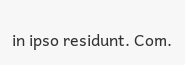in ipso residunt. Com.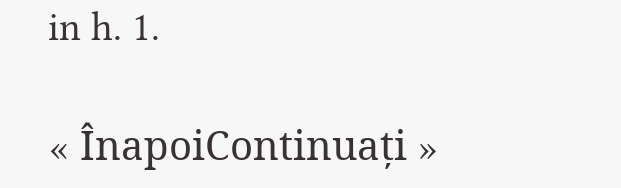in h. 1.

« ÎnapoiContinuați »